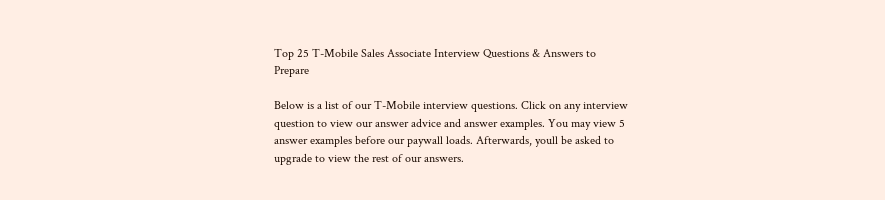Top 25 T-Mobile Sales Associate Interview Questions & Answers to Prepare

Below is a list of our T-Mobile interview questions. Click on any interview question to view our answer advice and answer examples. You may view 5 answer examples before our paywall loads. Afterwards, youll be asked to upgrade to view the rest of our answers.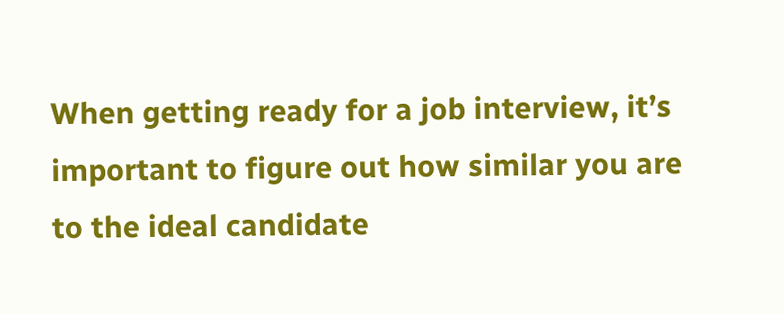When getting ready for a job interview, it’s important to figure out how similar you are to the ideal candidate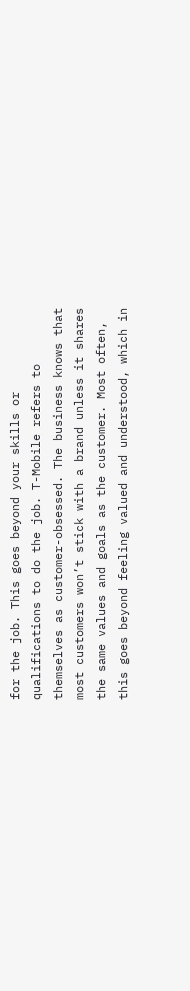for the job. This goes beyond your skills or qualifications to do the job. T-Mobile refers to themselves as customer-obsessed. The business knows that most customers won’t stick with a brand unless it shares the same values and goals as the customer. Most often, this goes beyond feeling valued and understood, which in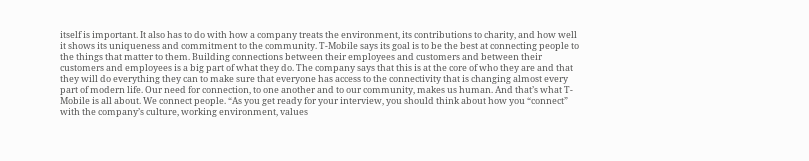itself is important. It also has to do with how a company treats the environment, its contributions to charity, and how well it shows its uniqueness and commitment to the community. T-Mobile says its goal is to be the best at connecting people to the things that matter to them. Building connections between their employees and customers and between their customers and employees is a big part of what they do. The company says that this is at the core of who they are and that they will do everything they can to make sure that everyone has access to the connectivity that is changing almost every part of modern life. Our need for connection, to one another and to our community, makes us human. And that’s what T-Mobile is all about. We connect people. “As you get ready for your interview, you should think about how you “connect” with the company’s culture, working environment, values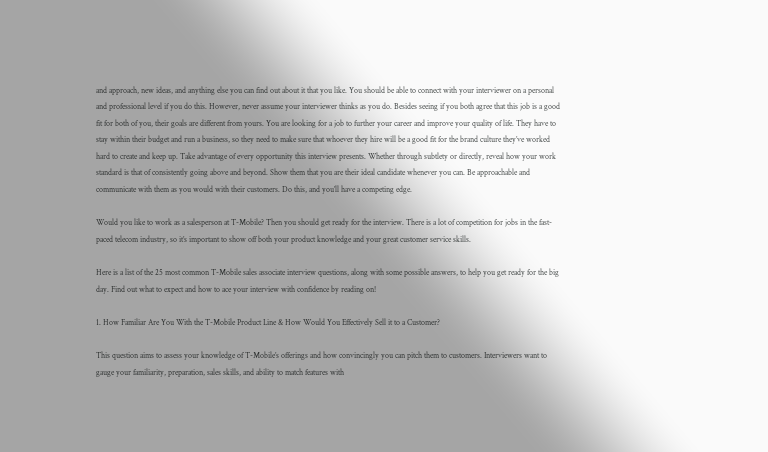and approach, new ideas, and anything else you can find out about it that you like. You should be able to connect with your interviewer on a personal and professional level if you do this. However, never assume your interviewer thinks as you do. Besides seeing if you both agree that this job is a good fit for both of you, their goals are different from yours. You are looking for a job to further your career and improve your quality of life. They have to stay within their budget and run a business, so they need to make sure that whoever they hire will be a good fit for the brand culture they’ve worked hard to create and keep up. Take advantage of every opportunity this interview presents. Whether through subtlety or directly, reveal how your work standard is that of consistently going above and beyond. Show them that you are their ideal candidate whenever you can. Be approachable and communicate with them as you would with their customers. Do this, and you’ll have a competing edge.

Would you like to work as a salesperson at T-Mobile? Then you should get ready for the interview. There is a lot of competition for jobs in the fast-paced telecom industry, so it’s important to show off both your product knowledge and your great customer service skills.

Here is a list of the 25 most common T-Mobile sales associate interview questions, along with some possible answers, to help you get ready for the big day. Find out what to expect and how to ace your interview with confidence by reading on!

1. How Familiar Are You With the T-Mobile Product Line & How Would You Effectively Sell it to a Customer?

This question aims to assess your knowledge of T-Mobile’s offerings and how convincingly you can pitch them to customers. Interviewers want to gauge your familiarity, preparation, sales skills, and ability to match features with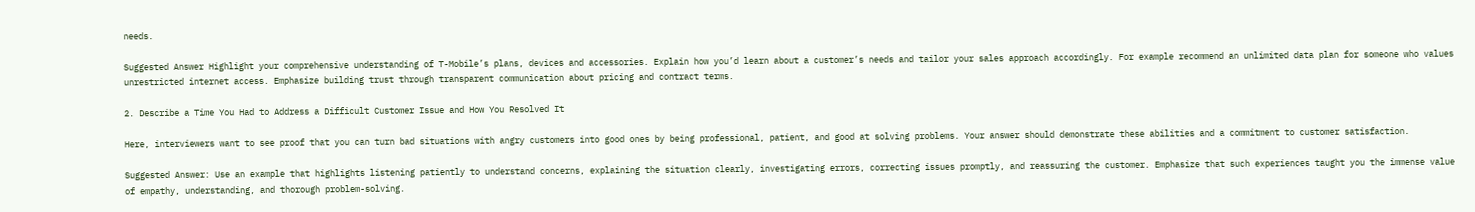needs.

Suggested Answer Highlight your comprehensive understanding of T-Mobile’s plans, devices and accessories. Explain how you’d learn about a customer’s needs and tailor your sales approach accordingly. For example recommend an unlimited data plan for someone who values unrestricted internet access. Emphasize building trust through transparent communication about pricing and contract terms.

2. Describe a Time You Had to Address a Difficult Customer Issue and How You Resolved It

Here, interviewers want to see proof that you can turn bad situations with angry customers into good ones by being professional, patient, and good at solving problems. Your answer should demonstrate these abilities and a commitment to customer satisfaction.

Suggested Answer: Use an example that highlights listening patiently to understand concerns, explaining the situation clearly, investigating errors, correcting issues promptly, and reassuring the customer. Emphasize that such experiences taught you the immense value of empathy, understanding, and thorough problem-solving.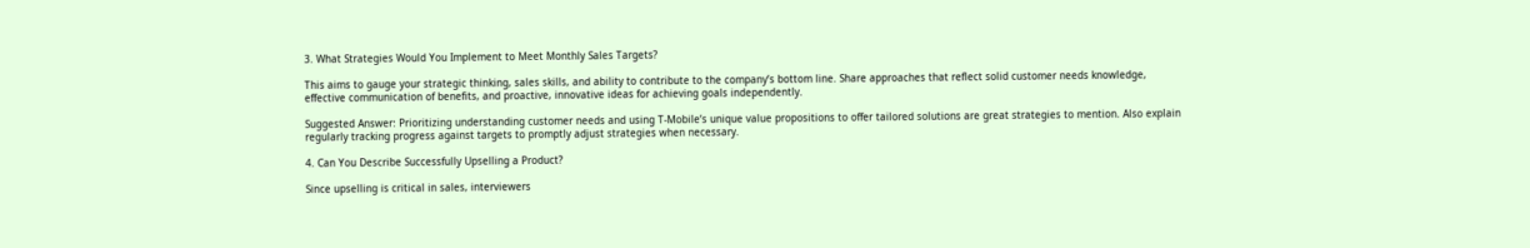3. What Strategies Would You Implement to Meet Monthly Sales Targets?

This aims to gauge your strategic thinking, sales skills, and ability to contribute to the company’s bottom line. Share approaches that reflect solid customer needs knowledge, effective communication of benefits, and proactive, innovative ideas for achieving goals independently.

Suggested Answer: Prioritizing understanding customer needs and using T-Mobile’s unique value propositions to offer tailored solutions are great strategies to mention. Also explain regularly tracking progress against targets to promptly adjust strategies when necessary.

4. Can You Describe Successfully Upselling a Product?

Since upselling is critical in sales, interviewers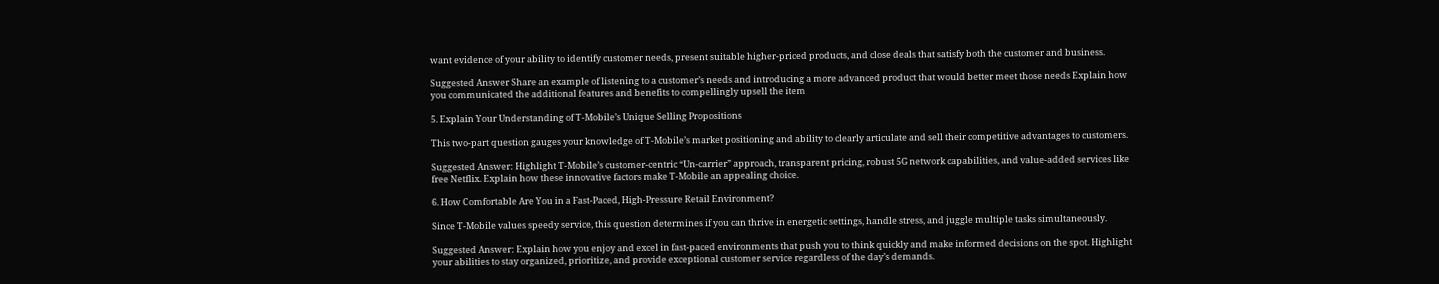want evidence of your ability to identify customer needs, present suitable higher-priced products, and close deals that satisfy both the customer and business.

Suggested Answer Share an example of listening to a customer’s needs and introducing a more advanced product that would better meet those needs Explain how you communicated the additional features and benefits to compellingly upsell the item

5. Explain Your Understanding of T-Mobile’s Unique Selling Propositions

This two-part question gauges your knowledge of T-Mobile’s market positioning and ability to clearly articulate and sell their competitive advantages to customers.

Suggested Answer: Highlight T-Mobile’s customer-centric “Un-carrier” approach, transparent pricing, robust 5G network capabilities, and value-added services like free Netflix. Explain how these innovative factors make T-Mobile an appealing choice.

6. How Comfortable Are You in a Fast-Paced, High-Pressure Retail Environment?

Since T-Mobile values speedy service, this question determines if you can thrive in energetic settings, handle stress, and juggle multiple tasks simultaneously.

Suggested Answer: Explain how you enjoy and excel in fast-paced environments that push you to think quickly and make informed decisions on the spot. Highlight your abilities to stay organized, prioritize, and provide exceptional customer service regardless of the day’s demands.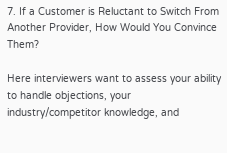7. If a Customer is Reluctant to Switch From Another Provider, How Would You Convince Them?

Here interviewers want to assess your ability to handle objections, your industry/competitor knowledge, and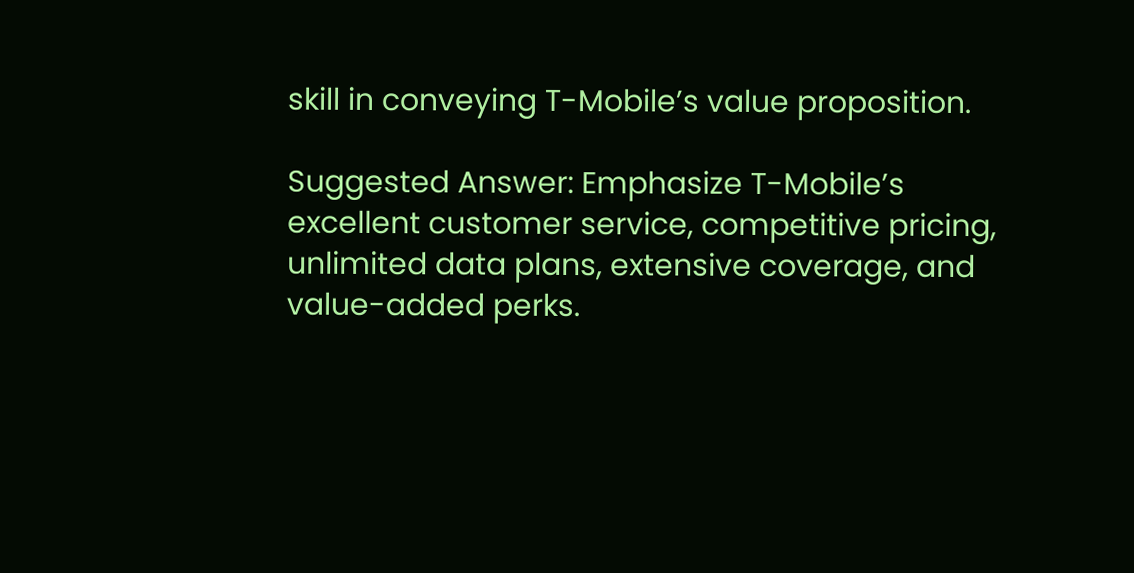skill in conveying T-Mobile’s value proposition.

Suggested Answer: Emphasize T-Mobile’s excellent customer service, competitive pricing, unlimited data plans, extensive coverage, and value-added perks.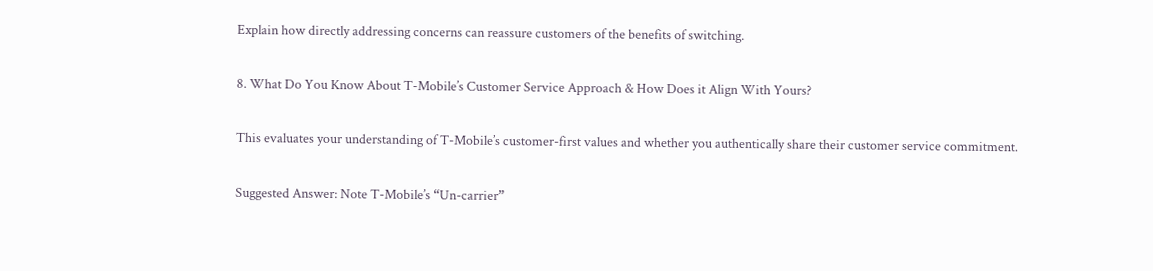Explain how directly addressing concerns can reassure customers of the benefits of switching.

8. What Do You Know About T-Mobile’s Customer Service Approach & How Does it Align With Yours?

This evaluates your understanding of T-Mobile’s customer-first values and whether you authentically share their customer service commitment.

Suggested Answer: Note T-Mobile’s “Un-carrier”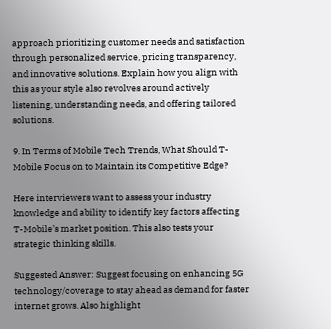approach prioritizing customer needs and satisfaction through personalized service, pricing transparency, and innovative solutions. Explain how you align with this as your style also revolves around actively listening, understanding needs, and offering tailored solutions.

9. In Terms of Mobile Tech Trends, What Should T-Mobile Focus on to Maintain its Competitive Edge?

Here interviewers want to assess your industry knowledge and ability to identify key factors affecting T-Mobile’s market position. This also tests your strategic thinking skills.

Suggested Answer: Suggest focusing on enhancing 5G technology/coverage to stay ahead as demand for faster internet grows. Also highlight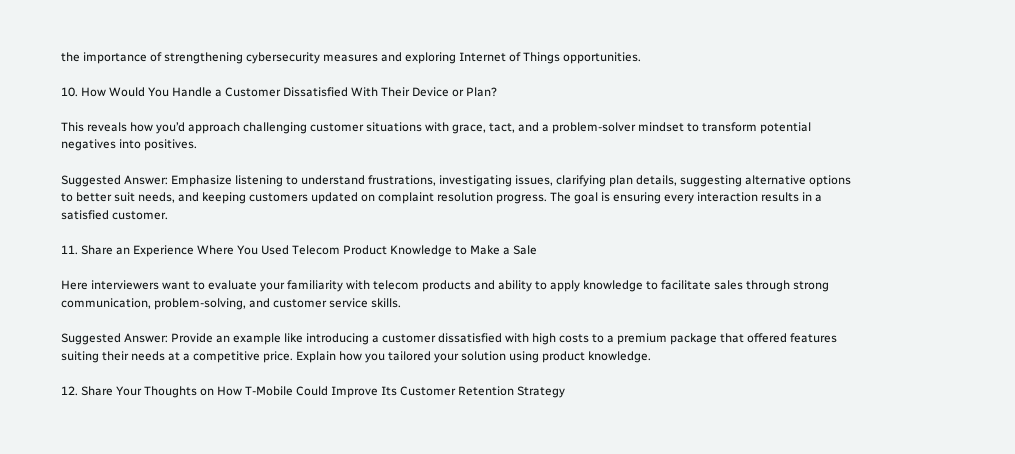the importance of strengthening cybersecurity measures and exploring Internet of Things opportunities.

10. How Would You Handle a Customer Dissatisfied With Their Device or Plan?

This reveals how you’d approach challenging customer situations with grace, tact, and a problem-solver mindset to transform potential negatives into positives.

Suggested Answer: Emphasize listening to understand frustrations, investigating issues, clarifying plan details, suggesting alternative options to better suit needs, and keeping customers updated on complaint resolution progress. The goal is ensuring every interaction results in a satisfied customer.

11. Share an Experience Where You Used Telecom Product Knowledge to Make a Sale

Here interviewers want to evaluate your familiarity with telecom products and ability to apply knowledge to facilitate sales through strong communication, problem-solving, and customer service skills.

Suggested Answer: Provide an example like introducing a customer dissatisfied with high costs to a premium package that offered features suiting their needs at a competitive price. Explain how you tailored your solution using product knowledge.

12. Share Your Thoughts on How T-Mobile Could Improve Its Customer Retention Strategy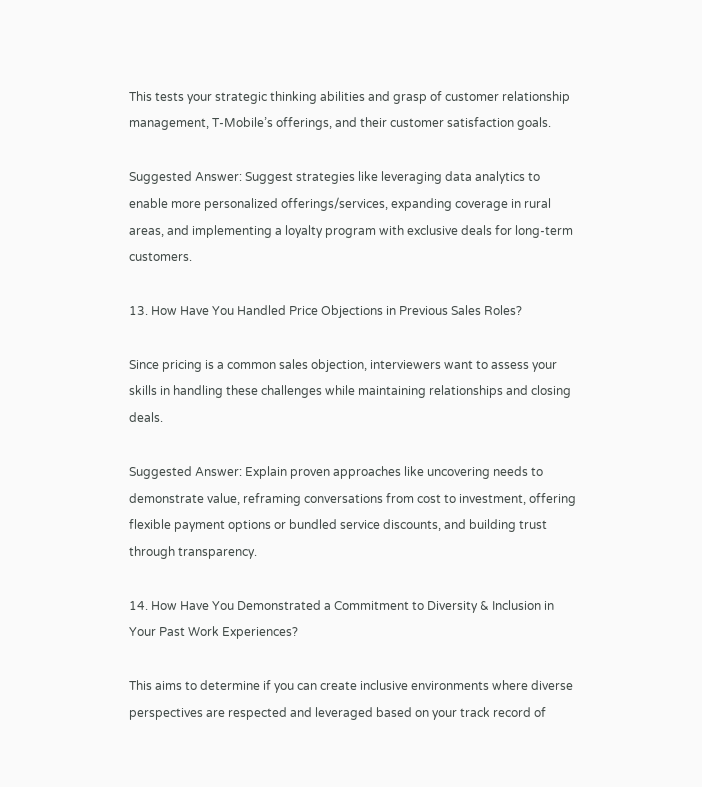This tests your strategic thinking abilities and grasp of customer relationship management, T-Mobile’s offerings, and their customer satisfaction goals.

Suggested Answer: Suggest strategies like leveraging data analytics to enable more personalized offerings/services, expanding coverage in rural areas, and implementing a loyalty program with exclusive deals for long-term customers.

13. How Have You Handled Price Objections in Previous Sales Roles?

Since pricing is a common sales objection, interviewers want to assess your skills in handling these challenges while maintaining relationships and closing deals.

Suggested Answer: Explain proven approaches like uncovering needs to demonstrate value, reframing conversations from cost to investment, offering flexible payment options or bundled service discounts, and building trust through transparency.

14. How Have You Demonstrated a Commitment to Diversity & Inclusion in Your Past Work Experiences?

This aims to determine if you can create inclusive environments where diverse perspectives are respected and leveraged based on your track record of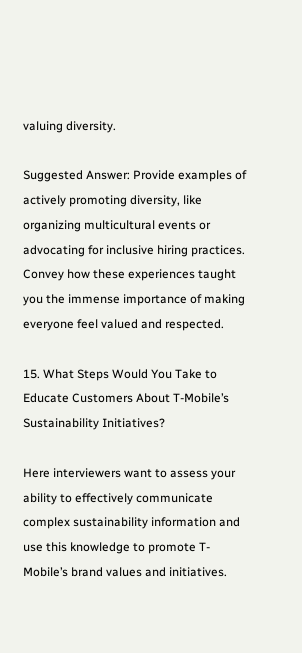valuing diversity.

Suggested Answer: Provide examples of actively promoting diversity, like organizing multicultural events or advocating for inclusive hiring practices. Convey how these experiences taught you the immense importance of making everyone feel valued and respected.

15. What Steps Would You Take to Educate Customers About T-Mobile’s Sustainability Initiatives?

Here interviewers want to assess your ability to effectively communicate complex sustainability information and use this knowledge to promote T-Mobile’s brand values and initiatives.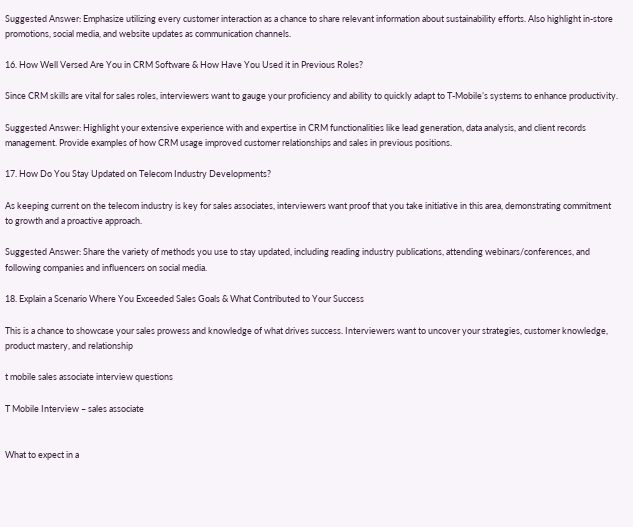Suggested Answer: Emphasize utilizing every customer interaction as a chance to share relevant information about sustainability efforts. Also highlight in-store promotions, social media, and website updates as communication channels.

16. How Well Versed Are You in CRM Software & How Have You Used it in Previous Roles?

Since CRM skills are vital for sales roles, interviewers want to gauge your proficiency and ability to quickly adapt to T-Mobile’s systems to enhance productivity.

Suggested Answer: Highlight your extensive experience with and expertise in CRM functionalities like lead generation, data analysis, and client records management. Provide examples of how CRM usage improved customer relationships and sales in previous positions.

17. How Do You Stay Updated on Telecom Industry Developments?

As keeping current on the telecom industry is key for sales associates, interviewers want proof that you take initiative in this area, demonstrating commitment to growth and a proactive approach.

Suggested Answer: Share the variety of methods you use to stay updated, including reading industry publications, attending webinars/conferences, and following companies and influencers on social media.

18. Explain a Scenario Where You Exceeded Sales Goals & What Contributed to Your Success

This is a chance to showcase your sales prowess and knowledge of what drives success. Interviewers want to uncover your strategies, customer knowledge, product mastery, and relationship

t mobile sales associate interview questions

T Mobile Interview – sales associate


What to expect in a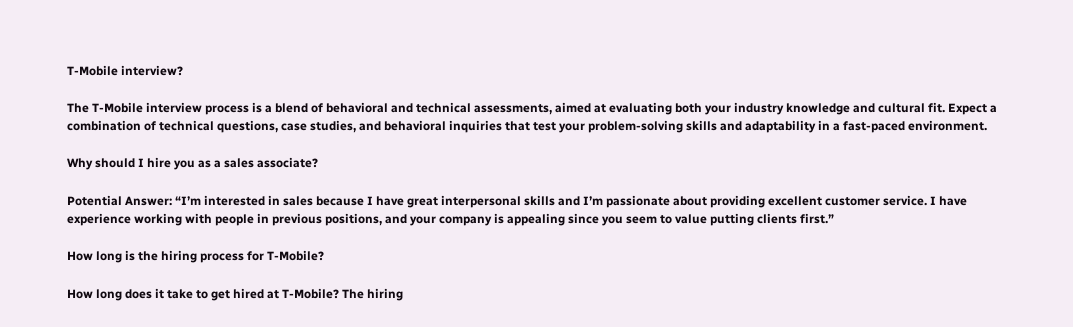T-Mobile interview?

The T-Mobile interview process is a blend of behavioral and technical assessments, aimed at evaluating both your industry knowledge and cultural fit. Expect a combination of technical questions, case studies, and behavioral inquiries that test your problem-solving skills and adaptability in a fast-paced environment.

Why should I hire you as a sales associate?

Potential Answer: “I’m interested in sales because I have great interpersonal skills and I’m passionate about providing excellent customer service. I have experience working with people in previous positions, and your company is appealing since you seem to value putting clients first.”

How long is the hiring process for T-Mobile?

How long does it take to get hired at T-Mobile? The hiring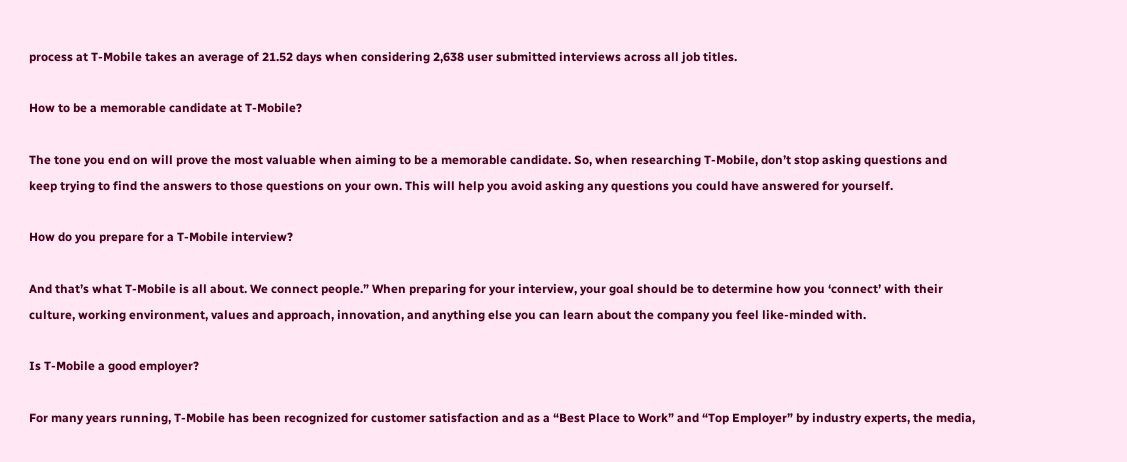process at T-Mobile takes an average of 21.52 days when considering 2,638 user submitted interviews across all job titles.

How to be a memorable candidate at T-Mobile?

The tone you end on will prove the most valuable when aiming to be a memorable candidate. So, when researching T-Mobile, don’t stop asking questions and keep trying to find the answers to those questions on your own. This will help you avoid asking any questions you could have answered for yourself.

How do you prepare for a T-Mobile interview?

And that’s what T-Mobile is all about. We connect people.” When preparing for your interview, your goal should be to determine how you ‘connect’ with their culture, working environment, values and approach, innovation, and anything else you can learn about the company you feel like-minded with.

Is T-Mobile a good employer?

For many years running, T-Mobile has been recognized for customer satisfaction and as a “Best Place to Work” and “Top Employer” by industry experts, the media,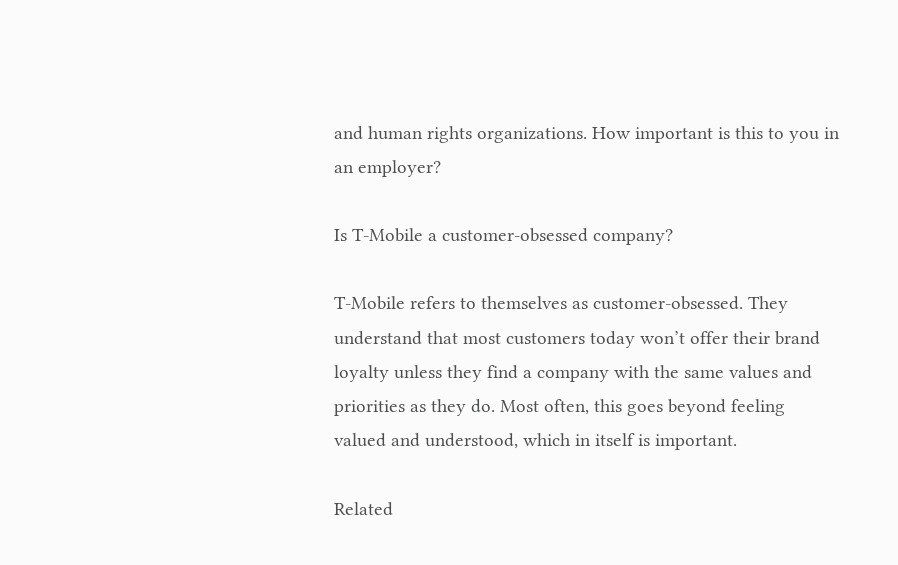and human rights organizations. How important is this to you in an employer?

Is T-Mobile a customer-obsessed company?

T-Mobile refers to themselves as customer-obsessed. They understand that most customers today won’t offer their brand loyalty unless they find a company with the same values and priorities as they do. Most often, this goes beyond feeling valued and understood, which in itself is important.

Related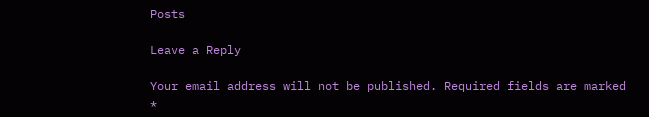Posts

Leave a Reply

Your email address will not be published. Required fields are marked *